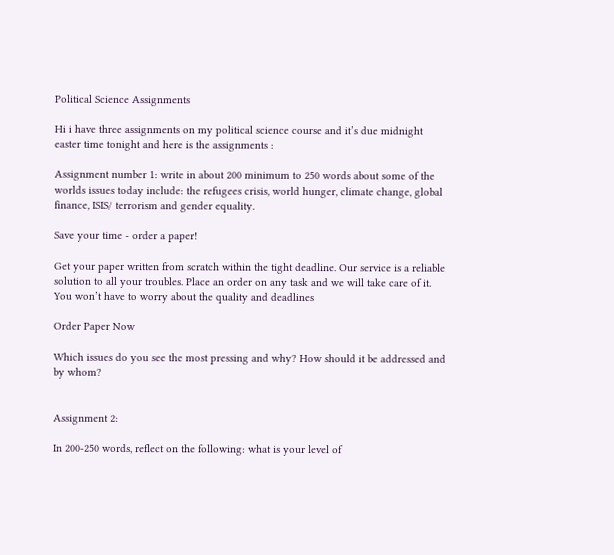Political Science Assignments

Hi i have three assignments on my political science course and it’s due midnight easter time tonight and here is the assignments :

Assignment number 1: write in about 200 minimum to 250 words about some of the worlds issues today include: the refugees crisis, world hunger, climate change, global finance, ISIS/ terrorism and gender equality.

Save your time - order a paper!

Get your paper written from scratch within the tight deadline. Our service is a reliable solution to all your troubles. Place an order on any task and we will take care of it. You won’t have to worry about the quality and deadlines

Order Paper Now

Which issues do you see the most pressing and why? How should it be addressed and by whom?


Assignment 2:

In 200-250 words, reflect on the following: what is your level of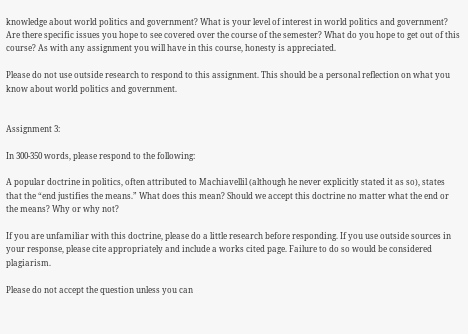knowledge about world politics and government? What is your level of interest in world politics and government? Are there specific issues you hope to see covered over the course of the semester? What do you hope to get out of this course? As with any assignment you will have in this course, honesty is appreciated.

Please do not use outside research to respond to this assignment. This should be a personal reflection on what you know about world politics and government.


Assignment 3:

In 300-350 words, please respond to the following:

A popular doctrine in politics, often attributed to Machiavellil (although he never explicitly stated it as so), states that the “end justifies the means.” What does this mean? Should we accept this doctrine no matter what the end or the means? Why or why not?

If you are unfamiliar with this doctrine, please do a little research before responding. If you use outside sources in your response, please cite appropriately and include a works cited page. Failure to do so would be considered plagiarism.

Please do not accept the question unless you can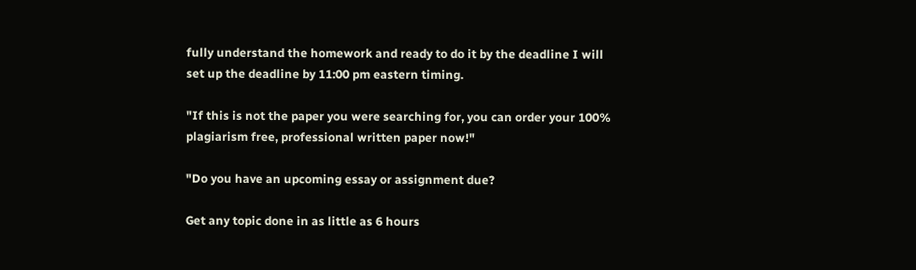fully understand the homework and ready to do it by the deadline I will set up the deadline by 11:00 pm eastern timing.

"If this is not the paper you were searching for, you can order your 100% plagiarism free, professional written paper now!"

"Do you have an upcoming essay or assignment due?

Get any topic done in as little as 6 hours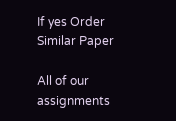If yes Order Similar Paper

All of our assignments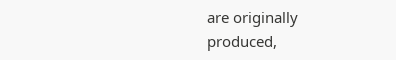are originally produced,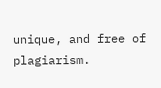unique, and free of plagiarism.